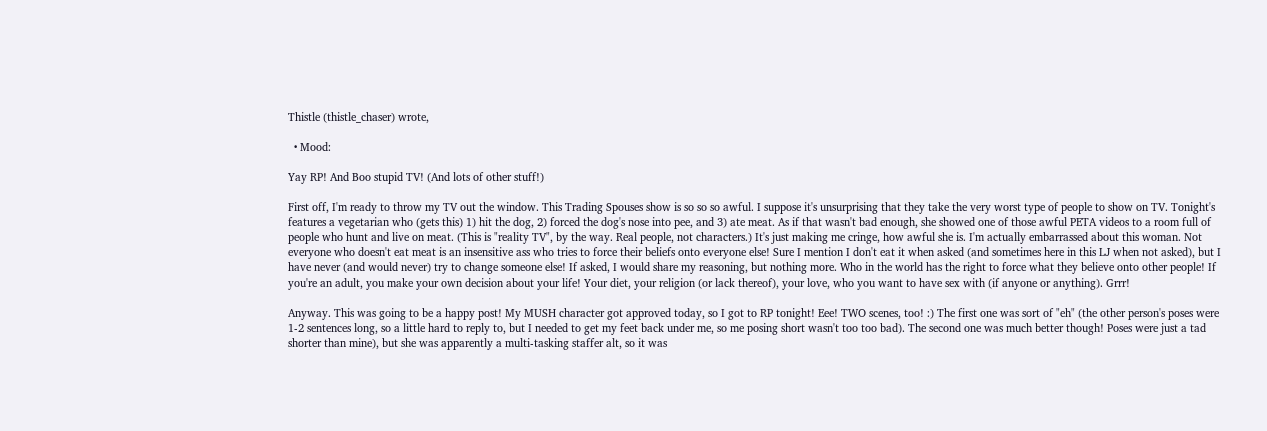Thistle (thistle_chaser) wrote,

  • Mood:

Yay RP! And Boo stupid TV! (And lots of other stuff!)

First off, I'm ready to throw my TV out the window. This Trading Spouses show is so so so awful. I suppose it's unsurprising that they take the very worst type of people to show on TV. Tonight's features a vegetarian who (gets this) 1) hit the dog, 2) forced the dog's nose into pee, and 3) ate meat. As if that wasn't bad enough, she showed one of those awful PETA videos to a room full of people who hunt and live on meat. (This is "reality TV", by the way. Real people, not characters.) It's just making me cringe, how awful she is. I'm actually embarrassed about this woman. Not everyone who doesn't eat meat is an insensitive ass who tries to force their beliefs onto everyone else! Sure I mention I don't eat it when asked (and sometimes here in this LJ when not asked), but I have never (and would never) try to change someone else! If asked, I would share my reasoning, but nothing more. Who in the world has the right to force what they believe onto other people! If you're an adult, you make your own decision about your life! Your diet, your religion (or lack thereof), your love, who you want to have sex with (if anyone or anything). Grrr!

Anyway. This was going to be a happy post! My MUSH character got approved today, so I got to RP tonight! Eee! TWO scenes, too! :) The first one was sort of "eh" (the other person's poses were 1-2 sentences long, so a little hard to reply to, but I needed to get my feet back under me, so me posing short wasn't too too bad). The second one was much better though! Poses were just a tad shorter than mine), but she was apparently a multi-tasking staffer alt, so it was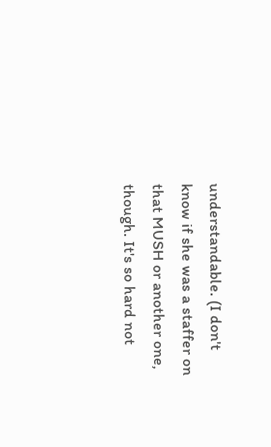understandable. (I don't know if she was a staffer on that MUSH or another one, though. It's so hard not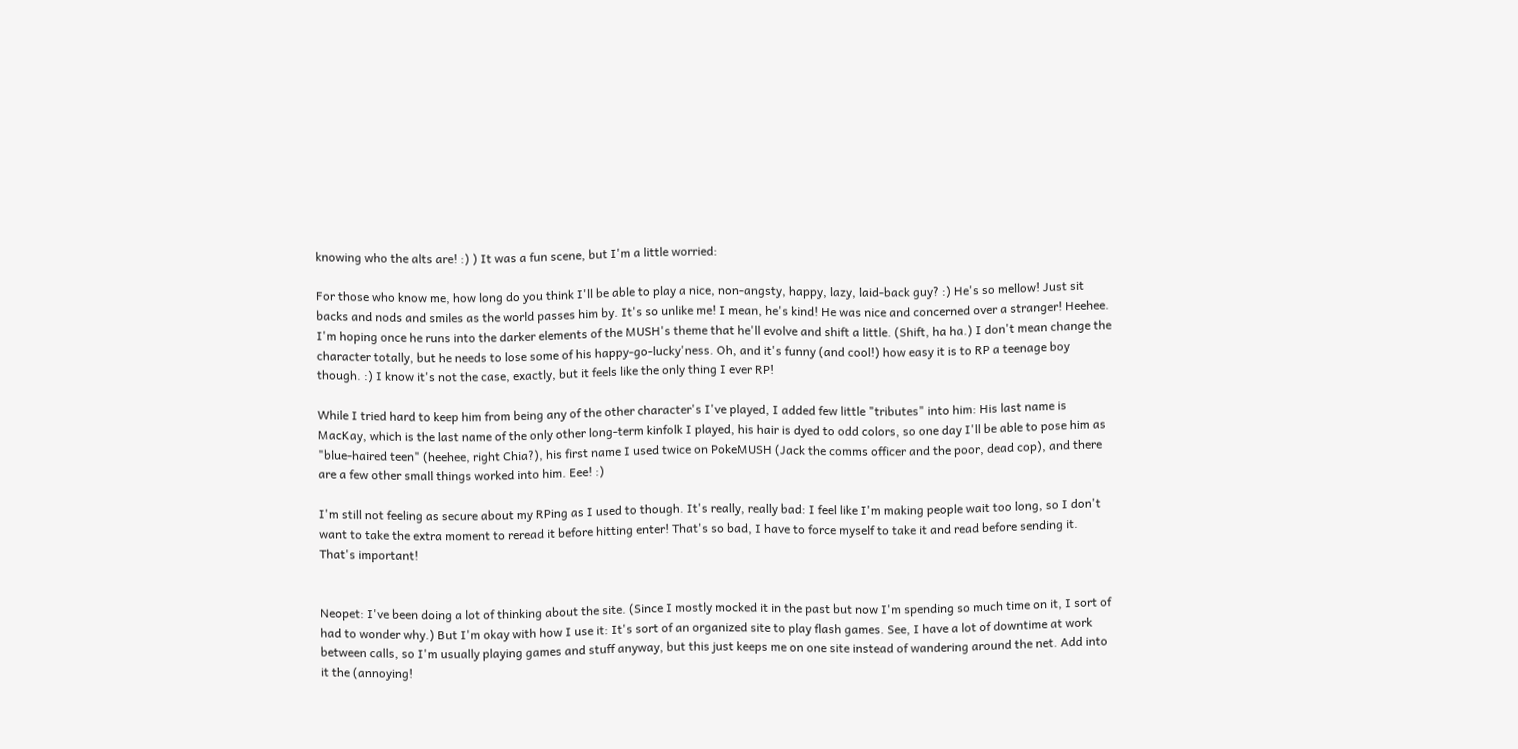knowing who the alts are! :) ) It was a fun scene, but I'm a little worried:

For those who know me, how long do you think I'll be able to play a nice, non-angsty, happy, lazy, laid-back guy? :) He's so mellow! Just sit backs and nods and smiles as the world passes him by. It's so unlike me! I mean, he's kind! He was nice and concerned over a stranger! Heehee. I'm hoping once he runs into the darker elements of the MUSH's theme that he'll evolve and shift a little. (Shift, ha ha.) I don't mean change the character totally, but he needs to lose some of his happy-go-lucky'ness. Oh, and it's funny (and cool!) how easy it is to RP a teenage boy though. :) I know it's not the case, exactly, but it feels like the only thing I ever RP!

While I tried hard to keep him from being any of the other character's I've played, I added few little "tributes" into him: His last name is MacKay, which is the last name of the only other long-term kinfolk I played, his hair is dyed to odd colors, so one day I'll be able to pose him as "blue-haired teen" (heehee, right Chia?), his first name I used twice on PokeMUSH (Jack the comms officer and the poor, dead cop), and there are a few other small things worked into him. Eee! :)

I'm still not feeling as secure about my RPing as I used to though. It's really, really bad: I feel like I'm making people wait too long, so I don't want to take the extra moment to reread it before hitting enter! That's so bad, I have to force myself to take it and read before sending it. That's important!


Neopet: I've been doing a lot of thinking about the site. (Since I mostly mocked it in the past but now I'm spending so much time on it, I sort of had to wonder why.) But I'm okay with how I use it: It's sort of an organized site to play flash games. See, I have a lot of downtime at work between calls, so I'm usually playing games and stuff anyway, but this just keeps me on one site instead of wandering around the net. Add into it the (annoying!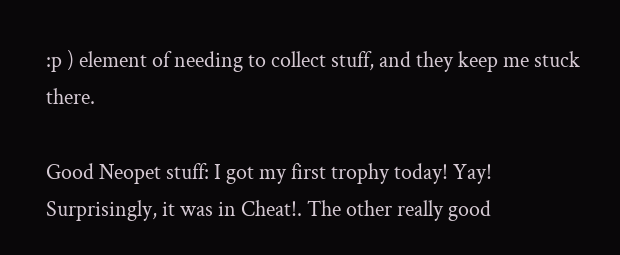:p ) element of needing to collect stuff, and they keep me stuck there.

Good Neopet stuff: I got my first trophy today! Yay! Surprisingly, it was in Cheat!. The other really good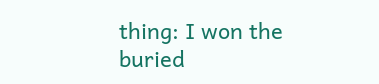thing: I won the buried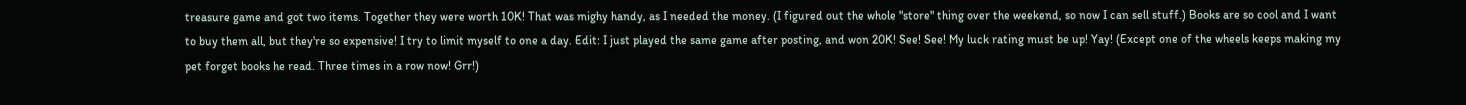treasure game and got two items. Together they were worth 10K! That was mighy handy, as I needed the money. (I figured out the whole "store" thing over the weekend, so now I can sell stuff.) Books are so cool and I want to buy them all, but they're so expensive! I try to limit myself to one a day. Edit: I just played the same game after posting, and won 20K! See! See! My luck rating must be up! Yay! (Except one of the wheels keeps making my pet forget books he read. Three times in a row now! Grr!)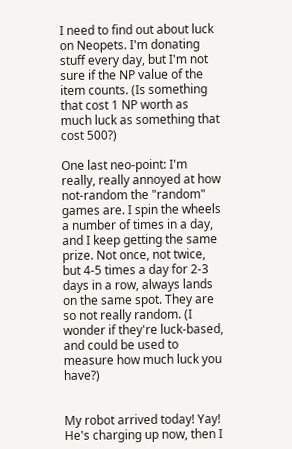I need to find out about luck on Neopets. I'm donating stuff every day, but I'm not sure if the NP value of the item counts. (Is something that cost 1 NP worth as much luck as something that cost 500?)

One last neo-point: I'm really, really annoyed at how not-random the "random" games are. I spin the wheels a number of times in a day, and I keep getting the same prize. Not once, not twice, but 4-5 times a day for 2-3 days in a row, always lands on the same spot. They are so not really random. (I wonder if they're luck-based, and could be used to measure how much luck you have?)


My robot arrived today! Yay! He's charging up now, then I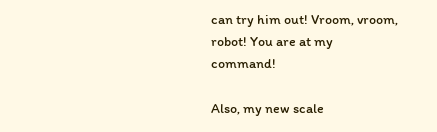can try him out! Vroom, vroom, robot! You are at my command!

Also, my new scale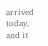arrived today, and it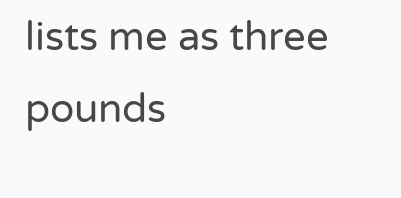lists me as three pounds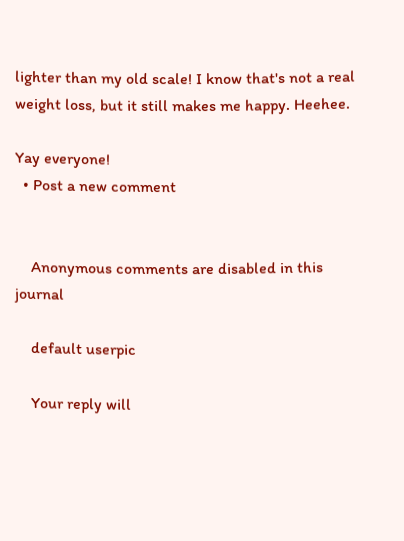lighter than my old scale! I know that's not a real weight loss, but it still makes me happy. Heehee.

Yay everyone!
  • Post a new comment


    Anonymous comments are disabled in this journal

    default userpic

    Your reply will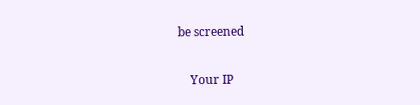be screened

    Your IP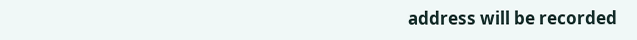address will be recorded